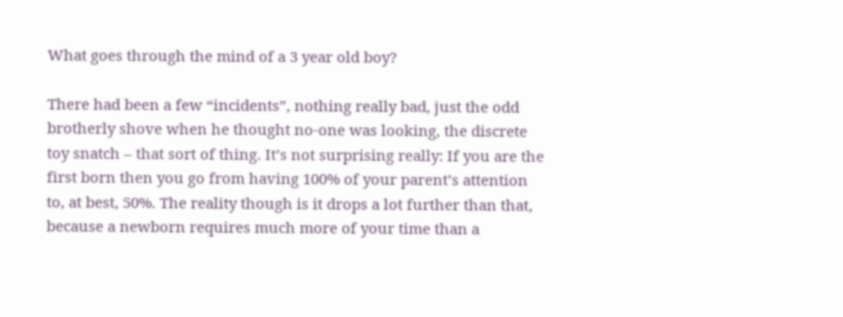What goes through the mind of a 3 year old boy?

There had been a few “incidents”, nothing really bad, just the odd brotherly shove when he thought no-one was looking, the discrete toy snatch – that sort of thing. It’s not surprising really: If you are the first born then you go from having 100% of your parent’s attention to, at best, 50%. The reality though is it drops a lot further than that, because a newborn requires much more of your time than a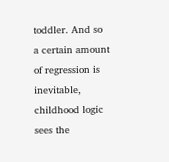toddler. And so a certain amount of regression is inevitable, childhood logic sees the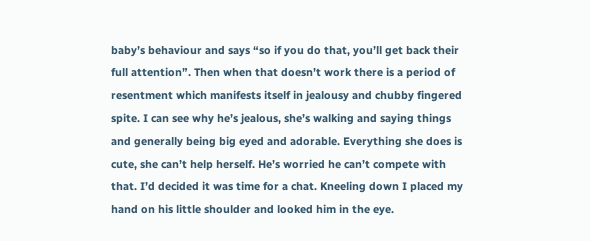baby’s behaviour and says “so if you do that, you’ll get back their full attention”. Then when that doesn’t work there is a period of resentment which manifests itself in jealousy and chubby fingered spite. I can see why he’s jealous, she’s walking and saying things and generally being big eyed and adorable. Everything she does is cute, she can’t help herself. He’s worried he can’t compete with that. I’d decided it was time for a chat. Kneeling down I placed my hand on his little shoulder and looked him in the eye.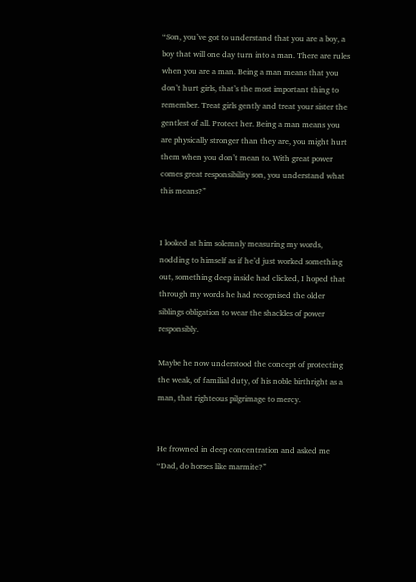“Son, you’ve got to understand that you are a boy, a boy that will one day turn into a man. There are rules when you are a man. Being a man means that you don’t hurt girls, that’s the most important thing to remember. Treat girls gently and treat your sister the gentlest of all. Protect her. Being a man means you are physically stronger than they are, you might hurt them when you don’t mean to. With great power comes great responsibility son, you understand what this means?”


I looked at him solemnly measuring my words, nodding to himself as if he’d just worked something out, something deep inside had clicked, I hoped that through my words he had recognised the older siblings obligation to wear the shackles of power responsibly.

Maybe he now understood the concept of protecting the weak, of familial duty, of his noble birthright as a man, that righteous pilgrimage to mercy.


He frowned in deep concentration and asked me “Dad, do horses like marmite?”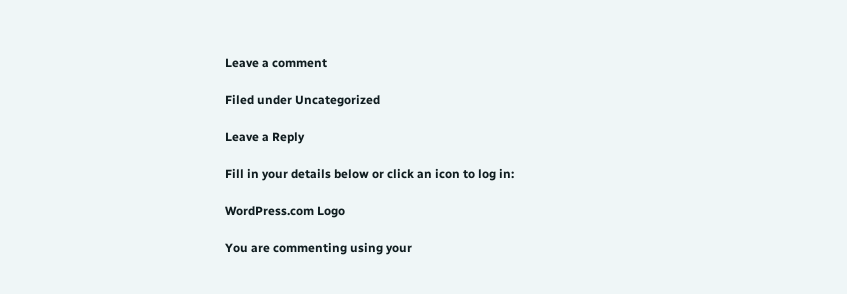Leave a comment

Filed under Uncategorized

Leave a Reply

Fill in your details below or click an icon to log in:

WordPress.com Logo

You are commenting using your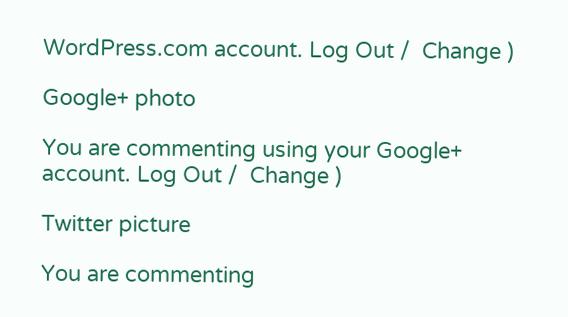WordPress.com account. Log Out /  Change )

Google+ photo

You are commenting using your Google+ account. Log Out /  Change )

Twitter picture

You are commenting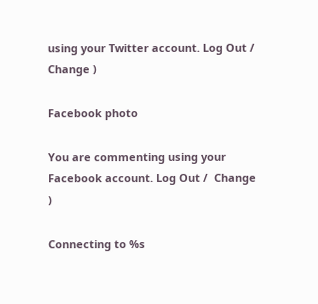using your Twitter account. Log Out /  Change )

Facebook photo

You are commenting using your Facebook account. Log Out /  Change )

Connecting to %s